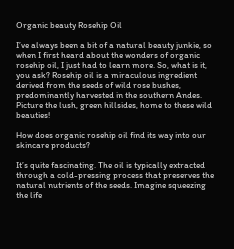Organic beauty Rosehip Oil

I’ve always been a bit of a natural beauty junkie, so when I first heard about the wonders of organic rosehip oil, I just had to learn more. So, what is it, you ask? Rosehip oil is a miraculous ingredient derived from the seeds of wild rose bushes, predominantly harvested in the southern Andes. Picture the lush, green hillsides, home to these wild beauties!

How does organic rosehip oil find its way into our skincare products?

It’s quite fascinating. The oil is typically extracted through a cold-pressing process that preserves the natural nutrients of the seeds. Imagine squeezing the life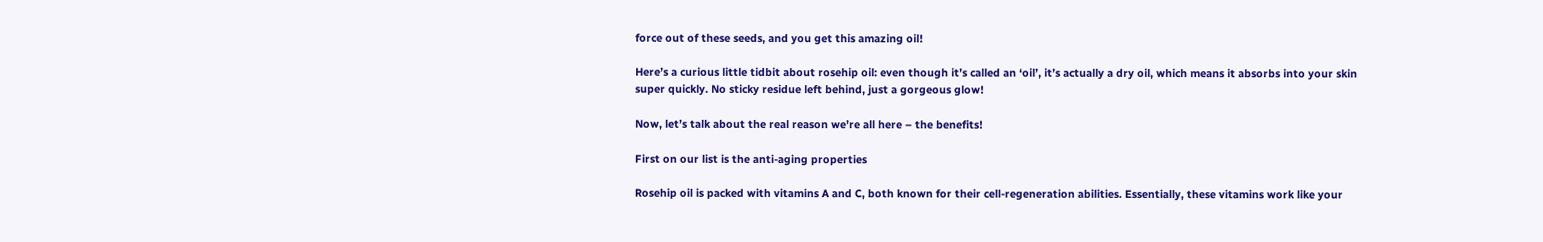force out of these seeds, and you get this amazing oil!

Here’s a curious little tidbit about rosehip oil: even though it’s called an ‘oil’, it’s actually a dry oil, which means it absorbs into your skin super quickly. No sticky residue left behind, just a gorgeous glow!

Now, let’s talk about the real reason we’re all here – the benefits!

First on our list is the anti-aging properties

Rosehip oil is packed with vitamins A and C, both known for their cell-regeneration abilities. Essentially, these vitamins work like your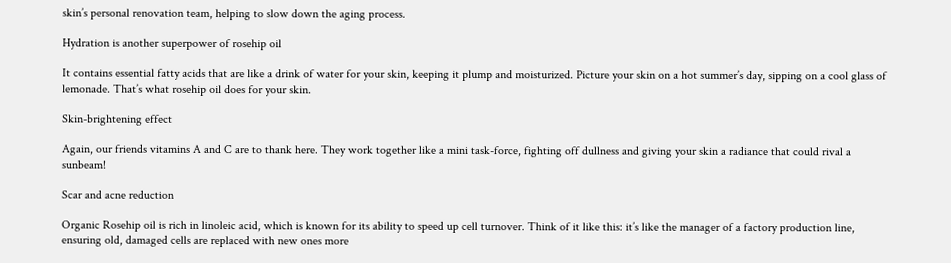skin’s personal renovation team, helping to slow down the aging process.

Hydration is another superpower of rosehip oil

It contains essential fatty acids that are like a drink of water for your skin, keeping it plump and moisturized. Picture your skin on a hot summer’s day, sipping on a cool glass of lemonade. That’s what rosehip oil does for your skin.

Skin-brightening effect

Again, our friends vitamins A and C are to thank here. They work together like a mini task-force, fighting off dullness and giving your skin a radiance that could rival a sunbeam!

Scar and acne reduction

Organic Rosehip oil is rich in linoleic acid, which is known for its ability to speed up cell turnover. Think of it like this: it’s like the manager of a factory production line, ensuring old, damaged cells are replaced with new ones more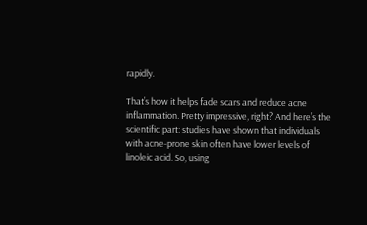rapidly.

That’s how it helps fade scars and reduce acne inflammation. Pretty impressive, right? And here’s the scientific part: studies have shown that individuals with acne-prone skin often have lower levels of linoleic acid. So, using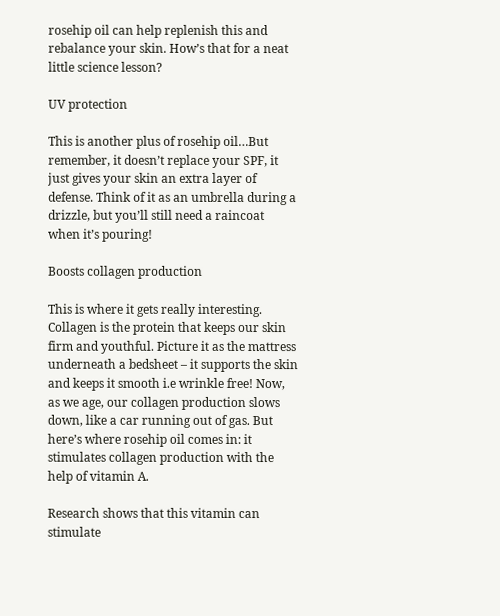rosehip oil can help replenish this and rebalance your skin. How’s that for a neat little science lesson?

UV protection

This is another plus of rosehip oil…But remember, it doesn’t replace your SPF, it just gives your skin an extra layer of defense. Think of it as an umbrella during a drizzle, but you’ll still need a raincoat when it’s pouring!

Boosts collagen production

This is where it gets really interesting. Collagen is the protein that keeps our skin firm and youthful. Picture it as the mattress underneath a bedsheet – it supports the skin and keeps it smooth i.e wrinkle free! Now, as we age, our collagen production slows down, like a car running out of gas. But here’s where rosehip oil comes in: it stimulates collagen production with the help of vitamin A.

Research shows that this vitamin can stimulate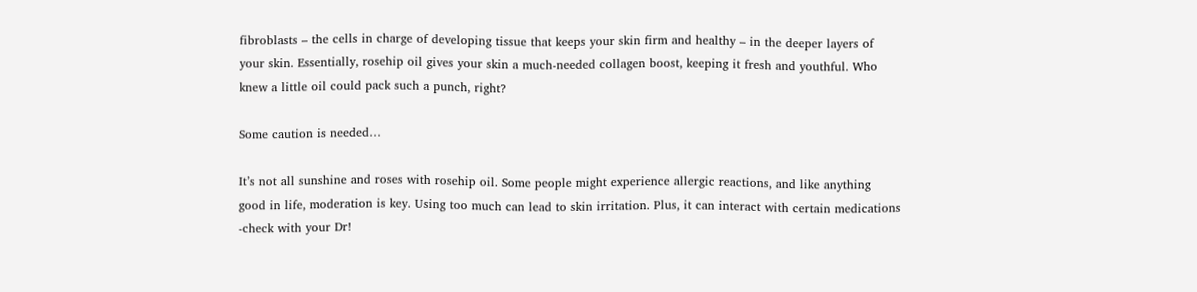fibroblasts – the cells in charge of developing tissue that keeps your skin firm and healthy – in the deeper layers of your skin. Essentially, rosehip oil gives your skin a much-needed collagen boost, keeping it fresh and youthful. Who knew a little oil could pack such a punch, right?

Some caution is needed…

It’s not all sunshine and roses with rosehip oil. Some people might experience allergic reactions, and like anything good in life, moderation is key. Using too much can lead to skin irritation. Plus, it can interact with certain medications -check with your Dr!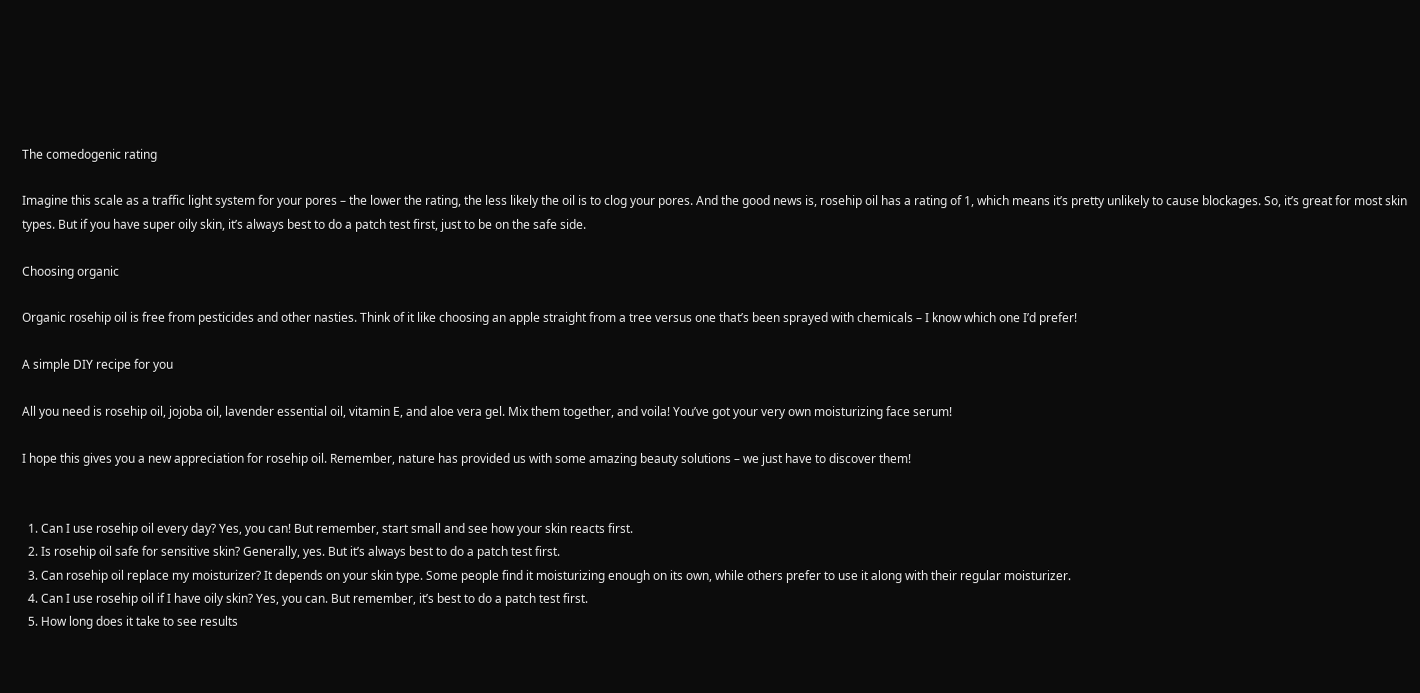The comedogenic rating

Imagine this scale as a traffic light system for your pores – the lower the rating, the less likely the oil is to clog your pores. And the good news is, rosehip oil has a rating of 1, which means it’s pretty unlikely to cause blockages. So, it’s great for most skin types. But if you have super oily skin, it’s always best to do a patch test first, just to be on the safe side.

Choosing organic

Organic rosehip oil is free from pesticides and other nasties. Think of it like choosing an apple straight from a tree versus one that’s been sprayed with chemicals – I know which one I’d prefer!

A simple DIY recipe for you

All you need is rosehip oil, jojoba oil, lavender essential oil, vitamin E, and aloe vera gel. Mix them together, and voila! You’ve got your very own moisturizing face serum!

I hope this gives you a new appreciation for rosehip oil. Remember, nature has provided us with some amazing beauty solutions – we just have to discover them!


  1. Can I use rosehip oil every day? Yes, you can! But remember, start small and see how your skin reacts first.
  2. Is rosehip oil safe for sensitive skin? Generally, yes. But it’s always best to do a patch test first.
  3. Can rosehip oil replace my moisturizer? It depends on your skin type. Some people find it moisturizing enough on its own, while others prefer to use it along with their regular moisturizer.
  4. Can I use rosehip oil if I have oily skin? Yes, you can. But remember, it’s best to do a patch test first.
  5. How long does it take to see results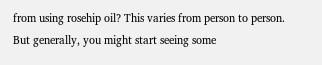from using rosehip oil? This varies from person to person. But generally, you might start seeing some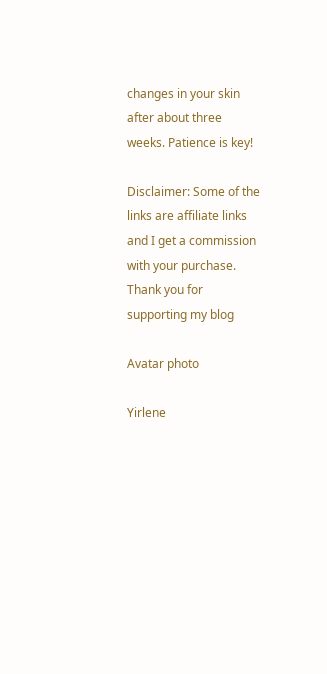changes in your skin after about three weeks. Patience is key!

Disclaimer: Some of the links are affiliate links and I get a commission with your purchase. Thank you for supporting my blog

Avatar photo

Yirlene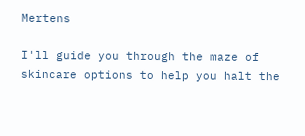Mertens

I'll guide you through the maze of skincare options to help you halt the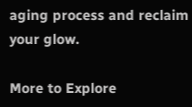aging process and reclaim your glow.

More to Explore